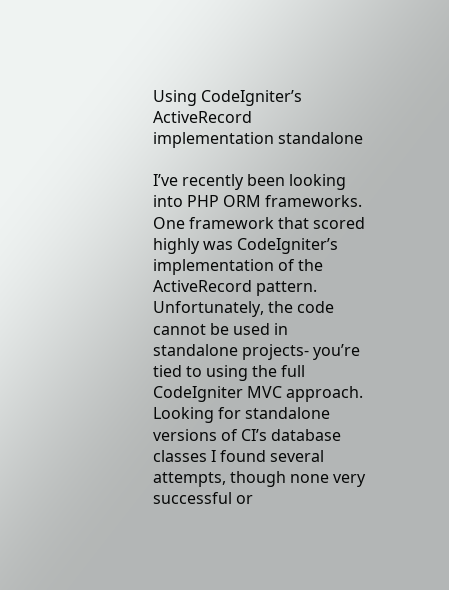Using CodeIgniter’s ActiveRecord implementation standalone

I’ve recently been looking into PHP ORM frameworks. One framework that scored highly was CodeIgniter’s implementation of the ActiveRecord pattern.
Unfortunately, the code cannot be used in standalone projects- you’re tied to using the full CodeIgniter MVC approach.
Looking for standalone versions of CI’s database classes I found several attempts, though none very successful or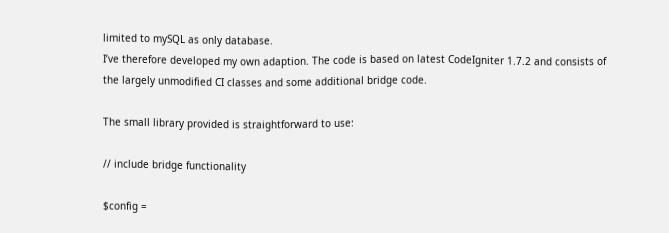limited to mySQL as only database.
I’ve therefore developed my own adaption. The code is based on latest CodeIgniter 1.7.2 and consists of the largely unmodified CI classes and some additional bridge code.

The small library provided is straightforward to use:

// include bridge functionality

$config =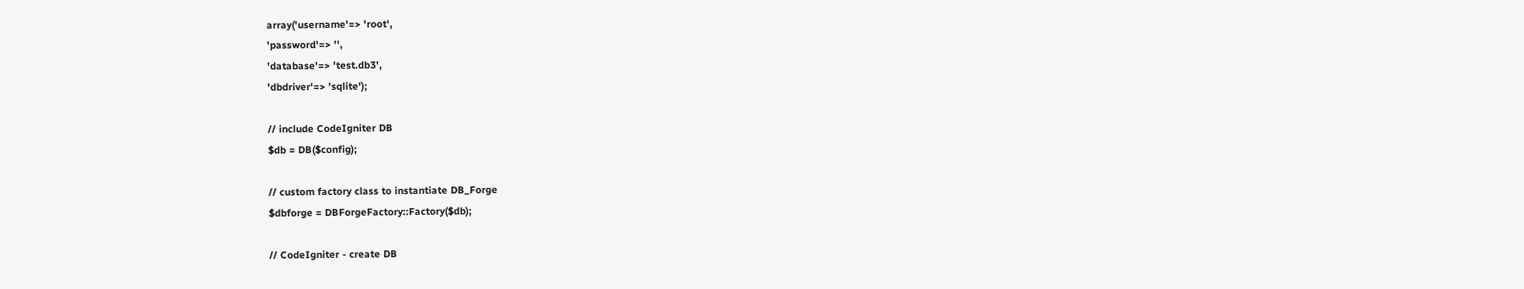array('username'=> 'root',
'password'=> '',
'database'=> 'test.db3',
'dbdriver'=> 'sqlite');

// include CodeIgniter DB
$db = DB($config);

// custom factory class to instantiate DB_Forge
$dbforge = DBForgeFactory::Factory($db);

// CodeIgniter - create DB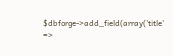$dbforge->add_field(array('title' =>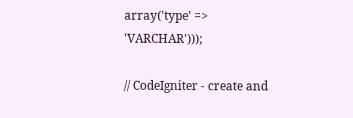array('type' => 'VARCHAR')));

// CodeIgniter - create and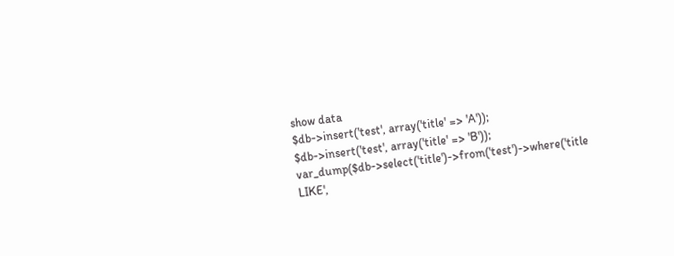show data
$db->insert('test', array('title' => 'A'));
$db->insert('test', array('title' => 'B'));
var_dump($db->select('title')->from('test')->where('title LIKE',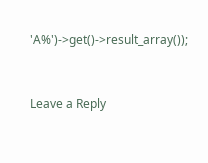'A%')->get()->result_array());



Leave a Reply